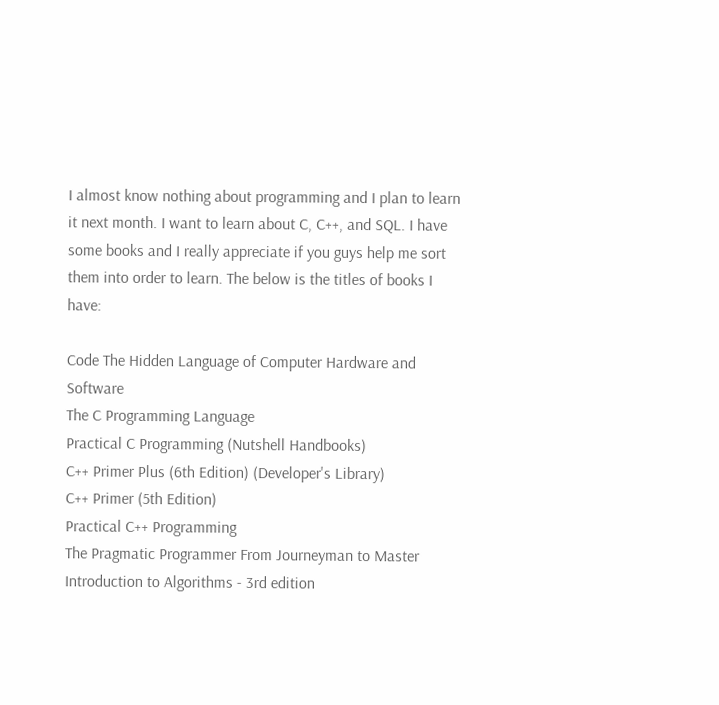I almost know nothing about programming and I plan to learn it next month. I want to learn about C, C++, and SQL. I have some books and I really appreciate if you guys help me sort them into order to learn. The below is the titles of books I have:

Code The Hidden Language of Computer Hardware and Software
The C Programming Language
Practical C Programming (Nutshell Handbooks)
C++ Primer Plus (6th Edition) (Developer's Library)
C++ Primer (5th Edition)
Practical C++ Programming
The Pragmatic Programmer From Journeyman to Master
Introduction to Algorithms - 3rd edition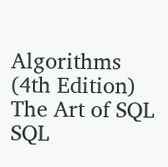Algorithms (4th Edition)
The Art of SQL
SQL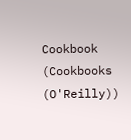Cookbook (Cookbooks (O'Reilly))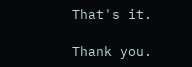That's it.

Thank you.